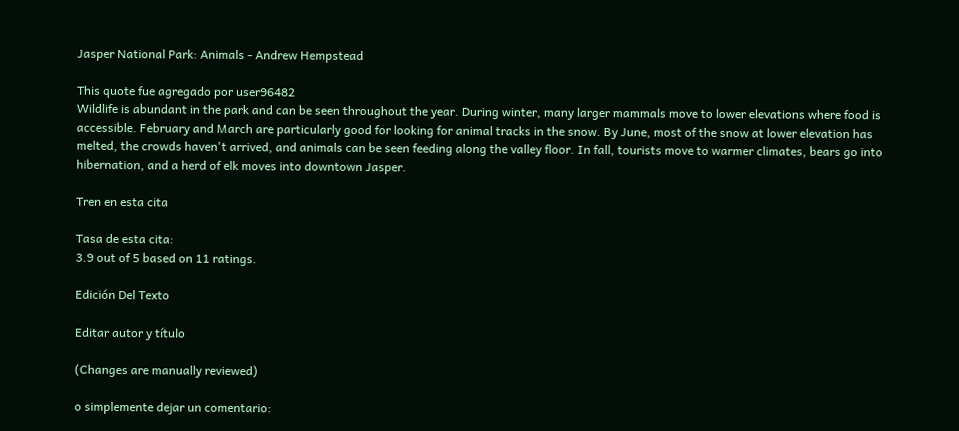Jasper National Park: Animals - Andrew Hempstead

This quote fue agregado por user96482
Wildlife is abundant in the park and can be seen throughout the year. During winter, many larger mammals move to lower elevations where food is accessible. February and March are particularly good for looking for animal tracks in the snow. By June, most of the snow at lower elevation has melted, the crowds haven't arrived, and animals can be seen feeding along the valley floor. In fall, tourists move to warmer climates, bears go into hibernation, and a herd of elk moves into downtown Jasper.

Tren en esta cita

Tasa de esta cita:
3.9 out of 5 based on 11 ratings.

Edición Del Texto

Editar autor y título

(Changes are manually reviewed)

o simplemente dejar un comentario: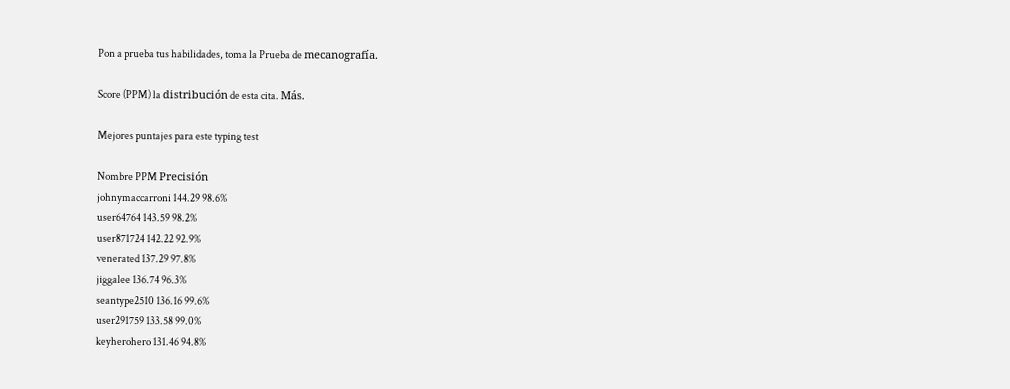Pon a prueba tus habilidades, toma la Prueba de mecanografía.

Score (PPM) la distribución de esta cita. Más.

Mejores puntajes para este typing test

Nombre PPM Precisión
johnymaccarroni 144.29 98.6%
user64764 143.59 98.2%
user871724 142.22 92.9%
venerated 137.29 97.8%
jiggalee 136.74 96.3%
seantype2510 136.16 99.6%
user291759 133.58 99.0%
keyherohero 131.46 94.8%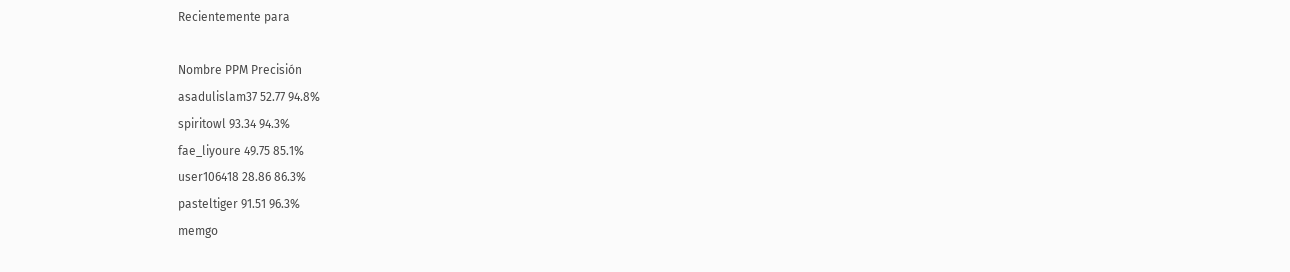Recientemente para

Nombre PPM Precisión
asadulislam37 52.77 94.8%
spiritowl 93.34 94.3%
fae_liyoure 49.75 85.1%
user106418 28.86 86.3%
pasteltiger 91.51 96.3%
memgo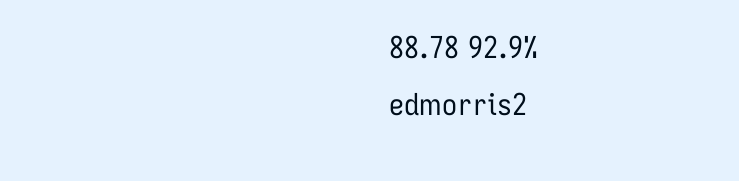88.78 92.9%
edmorris2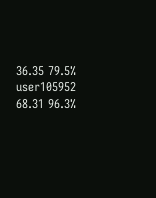36.35 79.5%
user105952 68.31 96.3%